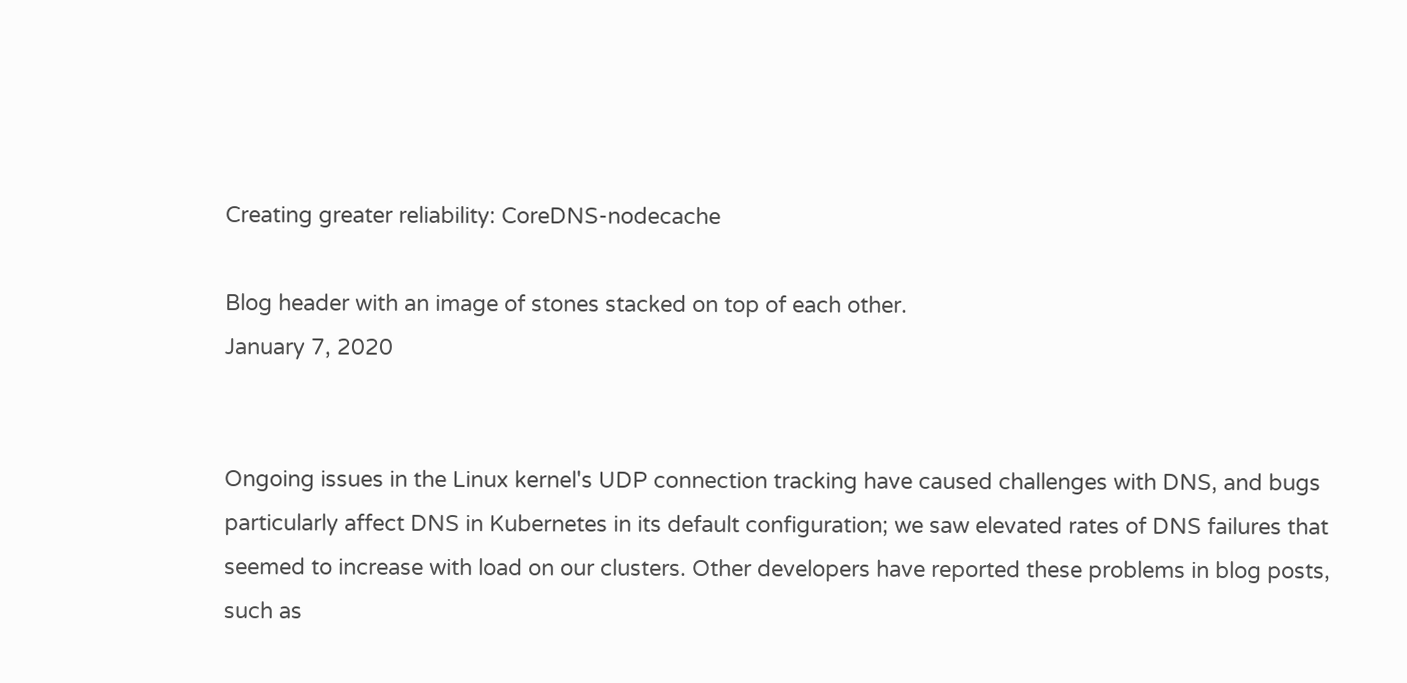Creating greater reliability: CoreDNS-nodecache

Blog header with an image of stones stacked on top of each other.
January 7, 2020


Ongoing issues in the Linux kernel's UDP connection tracking have caused challenges with DNS, and bugs particularly affect DNS in Kubernetes in its default configuration; we saw elevated rates of DNS failures that seemed to increase with load on our clusters. Other developers have reported these problems in blog posts, such as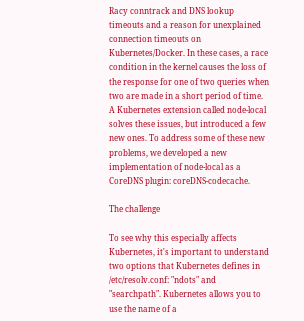Racy conntrack and DNS lookup timeouts and a reason for unexplained connection timeouts on Kubernetes/Docker. In these cases, a race condition in the kernel causes the loss of the response for one of two queries when two are made in a short period of time. A Kubernetes extension called node-local solves these issues, but introduced a few new ones. To address some of these new problems, we developed a new implementation of node-local as a CoreDNS plugin: coreDNS-codecache.

The challenge

To see why this especially affects Kubernetes, it's important to understand two options that Kubernetes defines in /etc/resolv.conf: "ndots" and "searchpath". Kubernetes allows you to use the name of a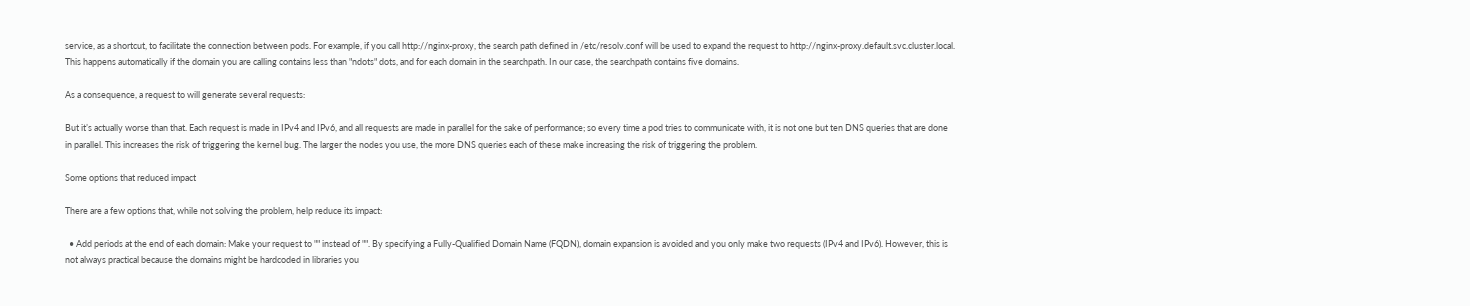service, as a shortcut, to facilitate the connection between pods. For example, if you call http://nginx-proxy, the search path defined in /etc/resolv.conf will be used to expand the request to http://nginx-proxy.default.svc.cluster.local. This happens automatically if the domain you are calling contains less than "ndots" dots, and for each domain in the searchpath. In our case, the searchpath contains five domains.

As a consequence, a request to will generate several requests:

But it’s actually worse than that. Each request is made in IPv4 and IPv6, and all requests are made in parallel for the sake of performance; so every time a pod tries to communicate with, it is not one but ten DNS queries that are done in parallel. This increases the risk of triggering the kernel bug. The larger the nodes you use, the more DNS queries each of these make increasing the risk of triggering the problem.

Some options that reduced impact

There are a few options that, while not solving the problem, help reduce its impact:

  • Add periods at the end of each domain: Make your request to "" instead of "". By specifying a Fully-Qualified Domain Name (FQDN), domain expansion is avoided and you only make two requests (IPv4 and IPv6). However, this is not always practical because the domains might be hardcoded in libraries you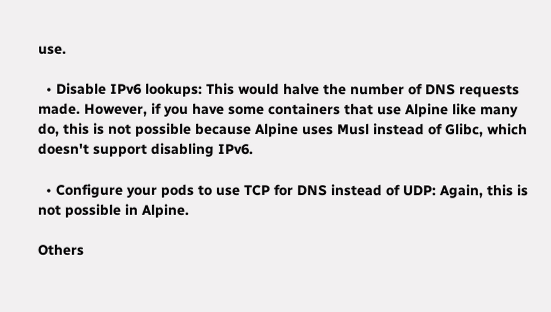use.

  • Disable IPv6 lookups: This would halve the number of DNS requests made. However, if you have some containers that use Alpine like many do, this is not possible because Alpine uses Musl instead of Glibc, which doesn't support disabling IPv6.

  • Configure your pods to use TCP for DNS instead of UDP: Again, this is not possible in Alpine.

Others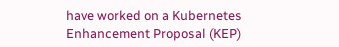have worked on a Kubernetes Enhancement Proposal (KEP)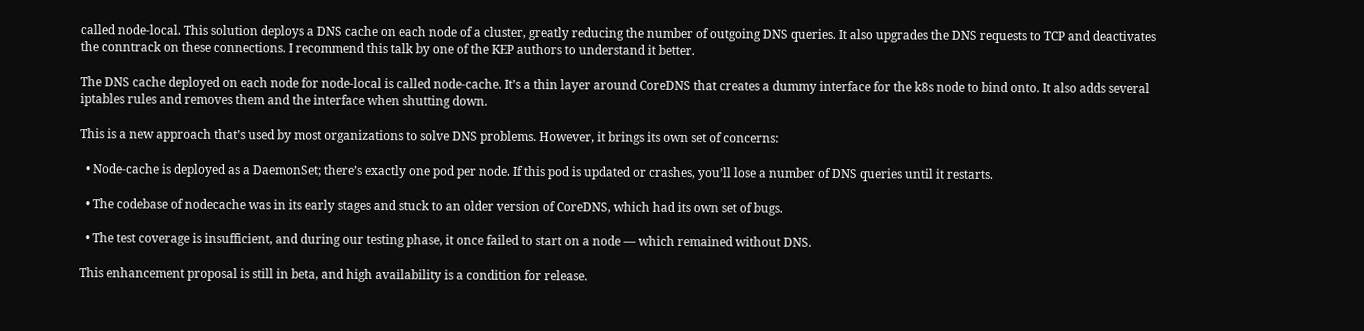called node-local. This solution deploys a DNS cache on each node of a cluster, greatly reducing the number of outgoing DNS queries. It also upgrades the DNS requests to TCP and deactivates the conntrack on these connections. I recommend this talk by one of the KEP authors to understand it better.

The DNS cache deployed on each node for node-local is called node-cache. It’s a thin layer around CoreDNS that creates a dummy interface for the k8s node to bind onto. It also adds several iptables rules and removes them and the interface when shutting down.

This is a new approach that’s used by most organizations to solve DNS problems. However, it brings its own set of concerns:

  • Node-cache is deployed as a DaemonSet; there’s exactly one pod per node. If this pod is updated or crashes, you’ll lose a number of DNS queries until it restarts.

  • The codebase of nodecache was in its early stages and stuck to an older version of CoreDNS, which had its own set of bugs.

  • The test coverage is insufficient, and during our testing phase, it once failed to start on a node — which remained without DNS.

This enhancement proposal is still in beta, and high availability is a condition for release.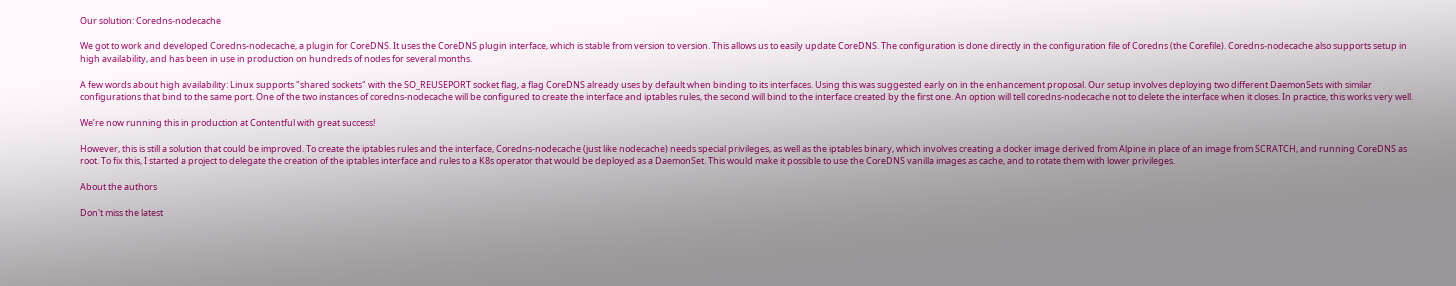Our solution: Coredns-nodecache

We got to work and developed Coredns-nodecache, a plugin for CoreDNS. It uses the CoreDNS plugin interface, which is stable from version to version. This allows us to easily update CoreDNS. The configuration is done directly in the configuration file of Coredns (the Corefile). Coredns-nodecache also supports setup in high availability, and has been in use in production on hundreds of nodes for several months.

A few words about high availability: Linux supports "shared sockets" with the SO_REUSEPORT socket flag, a flag CoreDNS already uses by default when binding to its interfaces. Using this was suggested early on in the enhancement proposal. Our setup involves deploying two different DaemonSets with similar configurations that bind to the same port. One of the two instances of coredns-nodecache will be configured to create the interface and iptables rules, the second will bind to the interface created by the first one. An option will tell coredns-nodecache not to delete the interface when it closes. In practice, this works very well.

We’re now running this in production at Contentful with great success!

However, this is still a solution that could be improved. To create the iptables rules and the interface, Coredns-nodecache (just like nodecache) needs special privileges, as well as the iptables binary, which involves creating a docker image derived from Alpine in place of an image from SCRATCH, and running CoreDNS as root. To fix this, I started a project to delegate the creation of the iptables interface and rules to a K8s operator that would be deployed as a DaemonSet. This would make it possible to use the CoreDNS vanilla images as cache, and to rotate them with lower privileges.

About the authors

Don't miss the latest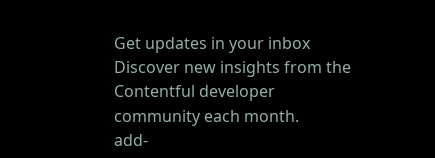Get updates in your inbox
Discover new insights from the Contentful developer community each month.
add-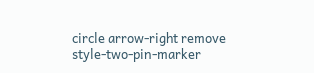circle arrow-right remove style-two-pin-marker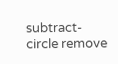subtract-circle remove